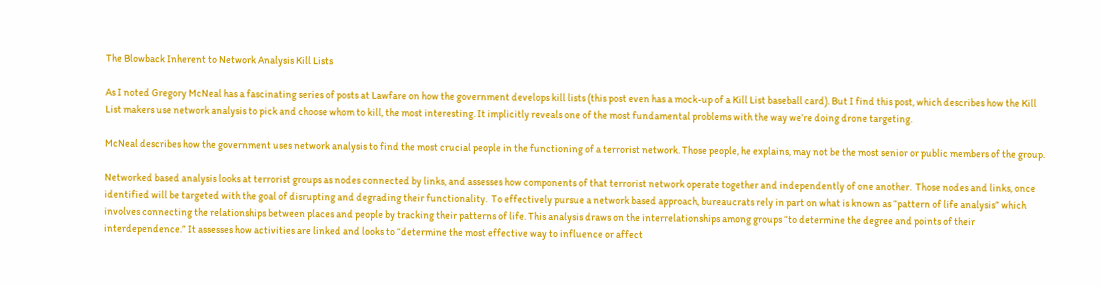The Blowback Inherent to Network Analysis Kill Lists

As I noted Gregory McNeal has a fascinating series of posts at Lawfare on how the government develops kill lists (this post even has a mock-up of a Kill List baseball card). But I find this post, which describes how the Kill List makers use network analysis to pick and choose whom to kill, the most interesting. It implicitly reveals one of the most fundamental problems with the way we’re doing drone targeting.

McNeal describes how the government uses network analysis to find the most crucial people in the functioning of a terrorist network. Those people, he explains, may not be the most senior or public members of the group.

Networked based analysis looks at terrorist groups as nodes connected by links, and assesses how components of that terrorist network operate together and independently of one another.  Those nodes and links, once identified will be targeted with the goal of disrupting and degrading their functionality.  To effectively pursue a network based approach, bureaucrats rely in part on what is known as “pattern of life analysis” which involves connecting the relationships between places and people by tracking their patterns of life. This analysis draws on the interrelationships among groups “to determine the degree and points of their interdependence.” It assesses how activities are linked and looks to “determine the most effective way to influence or affect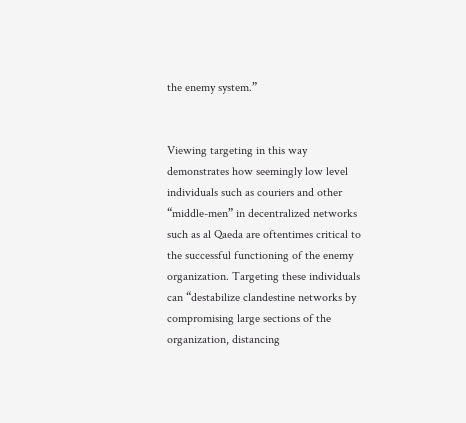the enemy system.”


Viewing targeting in this way demonstrates how seemingly low level individuals such as couriers and other “middle-men” in decentralized networks such as al Qaeda are oftentimes critical to the successful functioning of the enemy organization. Targeting these individuals can “destabilize clandestine networks by compromising large sections of the organization, distancing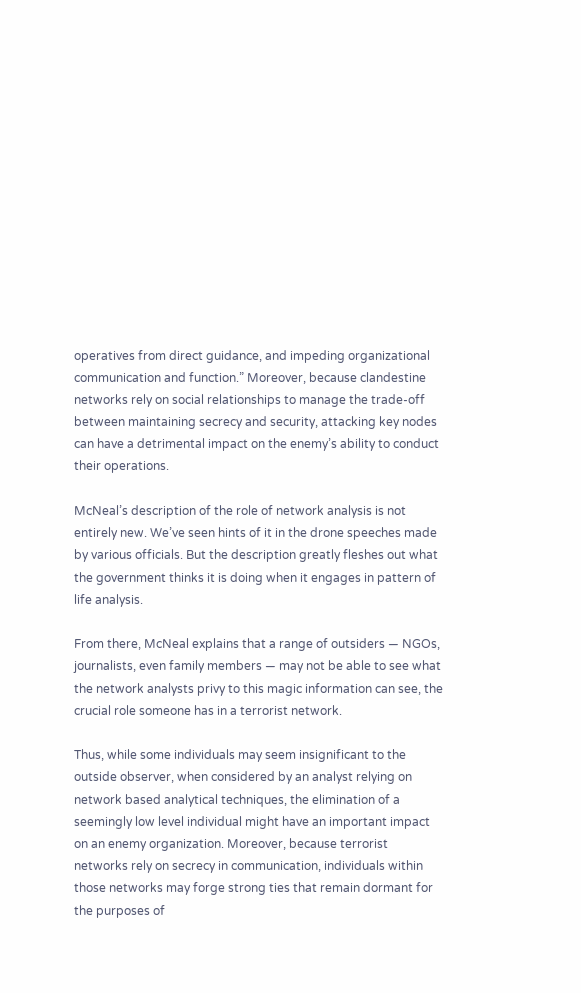operatives from direct guidance, and impeding organizational communication and function.” Moreover, because clandestine networks rely on social relationships to manage the trade-off between maintaining secrecy and security, attacking key nodes can have a detrimental impact on the enemy’s ability to conduct their operations.

McNeal’s description of the role of network analysis is not entirely new. We’ve seen hints of it in the drone speeches made by various officials. But the description greatly fleshes out what the government thinks it is doing when it engages in pattern of life analysis.

From there, McNeal explains that a range of outsiders — NGOs, journalists, even family members — may not be able to see what the network analysts privy to this magic information can see, the crucial role someone has in a terrorist network.

Thus, while some individuals may seem insignificant to the outside observer, when considered by an analyst relying on network based analytical techniques, the elimination of a seemingly low level individual might have an important impact on an enemy organization. Moreover, because terrorist networks rely on secrecy in communication, individuals within those networks may forge strong ties that remain dormant for the purposes of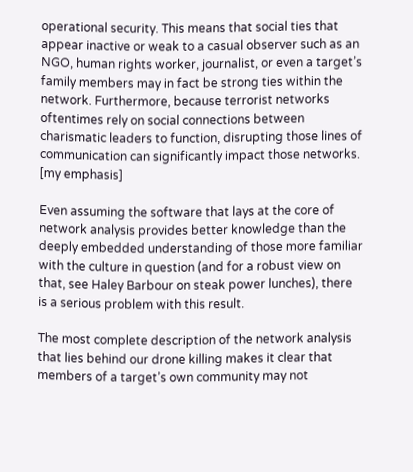operational security. This means that social ties that appear inactive or weak to a casual observer such as an NGO, human rights worker, journalist, or even a target’s family members may in fact be strong ties within the network. Furthermore, because terrorist networks oftentimes rely on social connections between charismatic leaders to function, disrupting those lines of communication can significantly impact those networks. [my emphasis]

Even assuming the software that lays at the core of network analysis provides better knowledge than the deeply embedded understanding of those more familiar with the culture in question (and for a robust view on that, see Haley Barbour on steak power lunches), there is a serious problem with this result.

The most complete description of the network analysis that lies behind our drone killing makes it clear that members of a target’s own community may not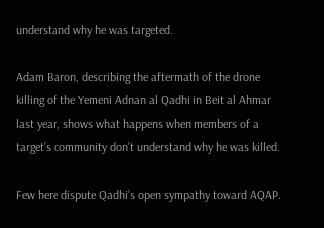understand why he was targeted.

Adam Baron, describing the aftermath of the drone killing of the Yemeni Adnan al Qadhi in Beit al Ahmar last year, shows what happens when members of a target’s community don’t understand why he was killed.

Few here dispute Qadhi’s open sympathy toward AQAP.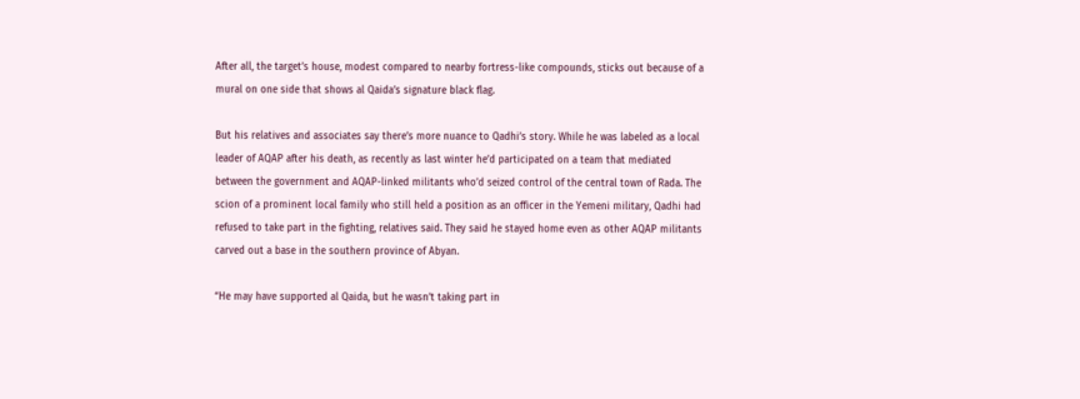After all, the target’s house, modest compared to nearby fortress-like compounds, sticks out because of a mural on one side that shows al Qaida’s signature black flag.

But his relatives and associates say there’s more nuance to Qadhi’s story. While he was labeled as a local leader of AQAP after his death, as recently as last winter he’d participated on a team that mediated between the government and AQAP-linked militants who’d seized control of the central town of Rada. The scion of a prominent local family who still held a position as an officer in the Yemeni military, Qadhi had refused to take part in the fighting, relatives said. They said he stayed home even as other AQAP militants carved out a base in the southern province of Abyan.

“He may have supported al Qaida, but he wasn’t taking part in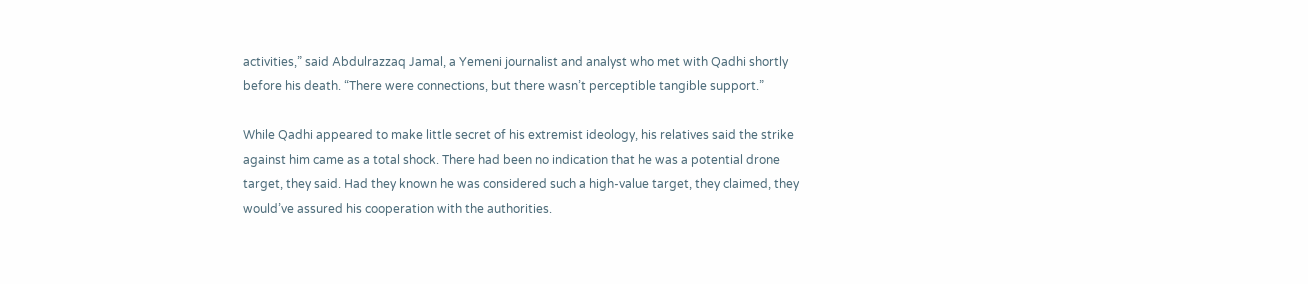activities,” said Abdulrazzaq Jamal, a Yemeni journalist and analyst who met with Qadhi shortly before his death. “There were connections, but there wasn’t perceptible tangible support.”

While Qadhi appeared to make little secret of his extremist ideology, his relatives said the strike against him came as a total shock. There had been no indication that he was a potential drone target, they said. Had they known he was considered such a high-value target, they claimed, they would’ve assured his cooperation with the authorities.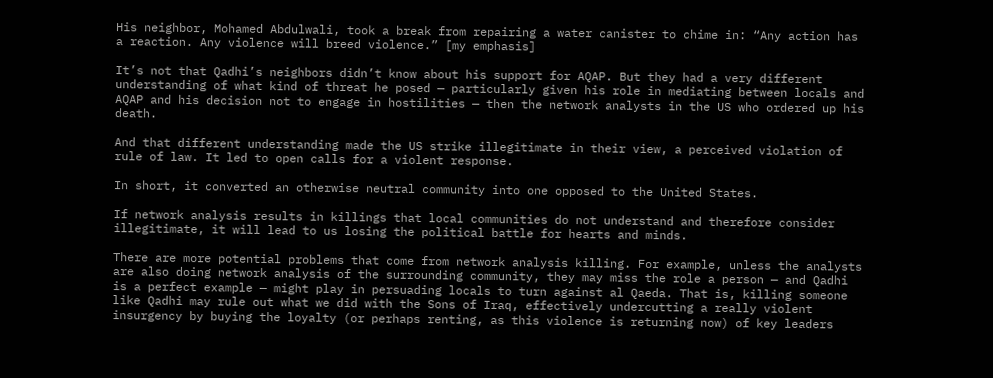His neighbor, Mohamed Abdulwali, took a break from repairing a water canister to chime in: “Any action has a reaction. Any violence will breed violence.” [my emphasis]

It’s not that Qadhi’s neighbors didn’t know about his support for AQAP. But they had a very different understanding of what kind of threat he posed — particularly given his role in mediating between locals and AQAP and his decision not to engage in hostilities — then the network analysts in the US who ordered up his death.

And that different understanding made the US strike illegitimate in their view, a perceived violation of rule of law. It led to open calls for a violent response.

In short, it converted an otherwise neutral community into one opposed to the United States.

If network analysis results in killings that local communities do not understand and therefore consider illegitimate, it will lead to us losing the political battle for hearts and minds.

There are more potential problems that come from network analysis killing. For example, unless the analysts are also doing network analysis of the surrounding community, they may miss the role a person — and Qadhi is a perfect example — might play in persuading locals to turn against al Qaeda. That is, killing someone like Qadhi may rule out what we did with the Sons of Iraq, effectively undercutting a really violent insurgency by buying the loyalty (or perhaps renting, as this violence is returning now) of key leaders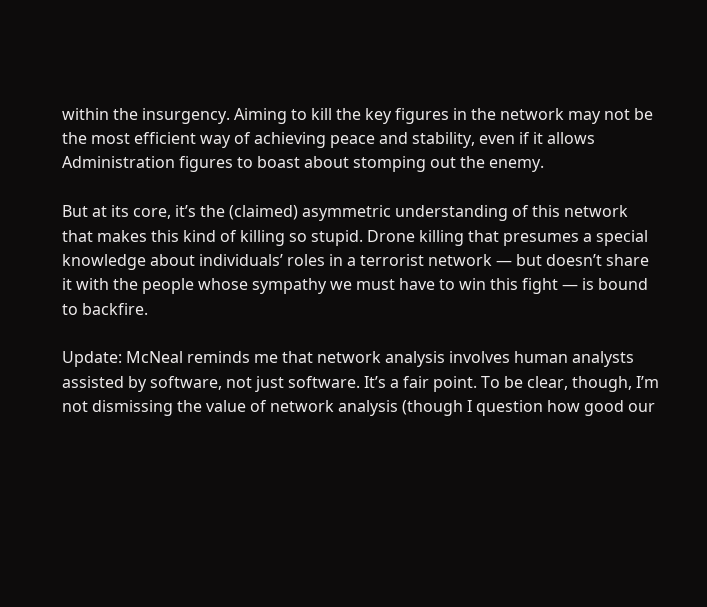within the insurgency. Aiming to kill the key figures in the network may not be the most efficient way of achieving peace and stability, even if it allows Administration figures to boast about stomping out the enemy.

But at its core, it’s the (claimed) asymmetric understanding of this network that makes this kind of killing so stupid. Drone killing that presumes a special knowledge about individuals’ roles in a terrorist network — but doesn’t share it with the people whose sympathy we must have to win this fight — is bound to backfire.

Update: McNeal reminds me that network analysis involves human analysts assisted by software, not just software. It’s a fair point. To be clear, though, I’m not dismissing the value of network analysis (though I question how good our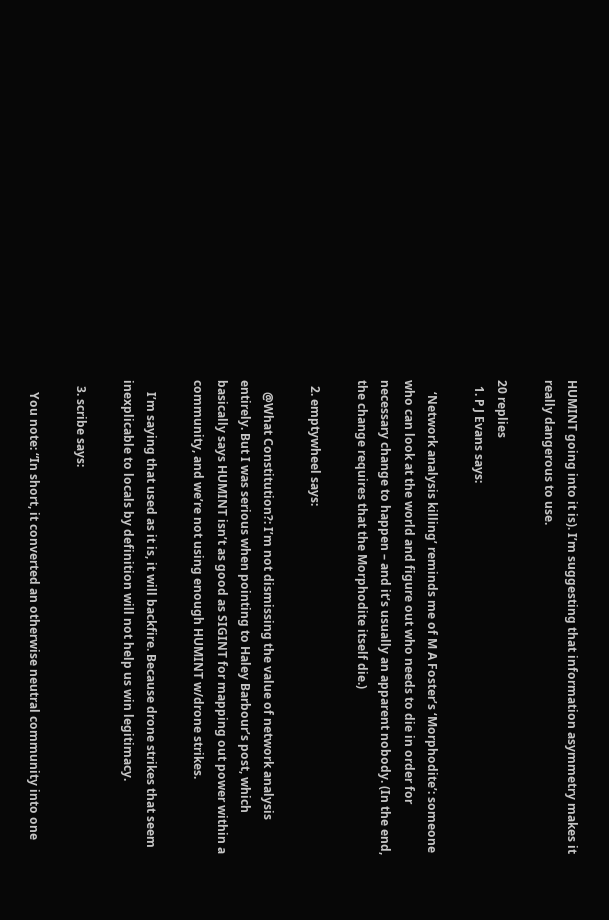HUMINT going into it is). I’m suggesting that information asymmetry makes it really dangerous to use.

20 replies
  1. P J Evans says:

    ‘Network analysis killing’ reminds me of M A Foster’s ‘Morphodite’: someone who can look at the world and figure out who needs to die in order for necessary change to happen – and it’s usually an apparent nobody. (In the end, the change requires that the Morphodite itself die.)

  2. emptywheel says:

    @What Constitution?: I’m not dismissing the value of network analysis entirely. But I was serious when pointing to Haley Barbour’s post, which basically says HUMINT isn’t as good as SIGINT for mapping out power within a community, and we’re not using enough HUMINT w/drone strikes.

    I’m saying that used as it is, it will backfire. Because drone strikes that seem inexplicable to locals by definition will not help us win legitimacy.

  3. scribe says:

    You note: “In short, it converted an otherwise neutral community into one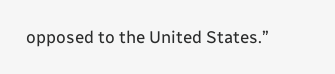opposed to the United States.”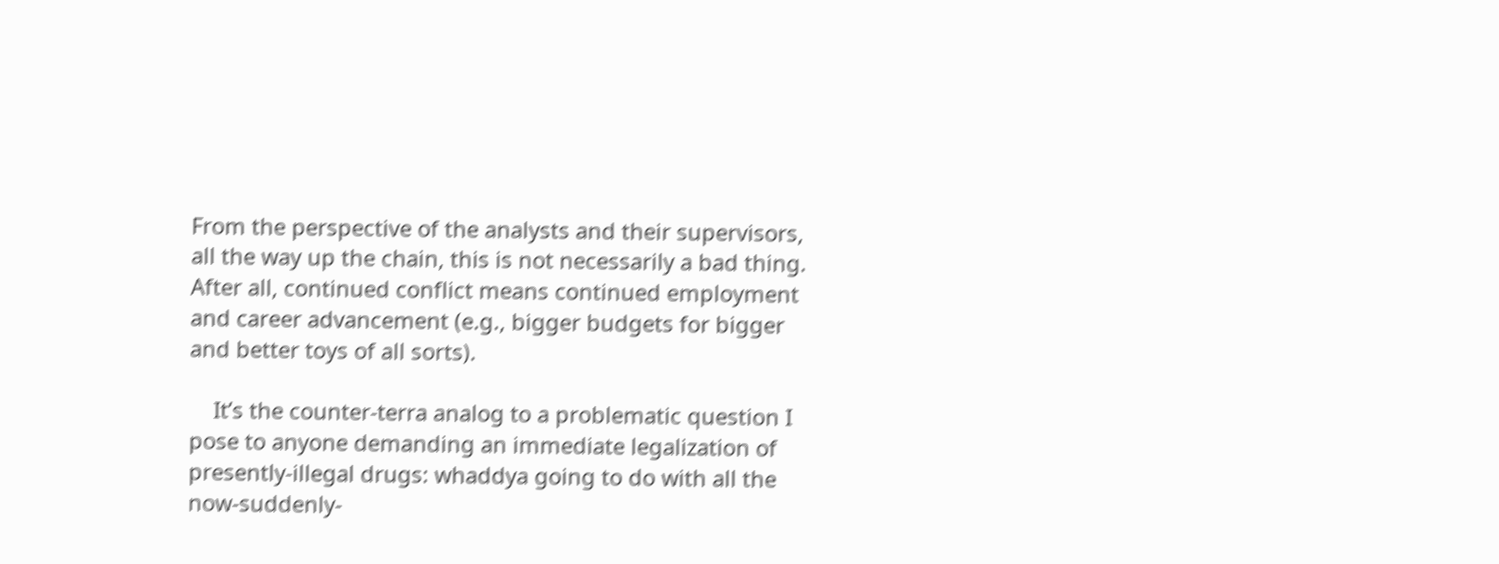From the perspective of the analysts and their supervisors, all the way up the chain, this is not necessarily a bad thing. After all, continued conflict means continued employment and career advancement (e.g., bigger budgets for bigger and better toys of all sorts).

    It’s the counter-terra analog to a problematic question I pose to anyone demanding an immediate legalization of presently-illegal drugs: whaddya going to do with all the now-suddenly-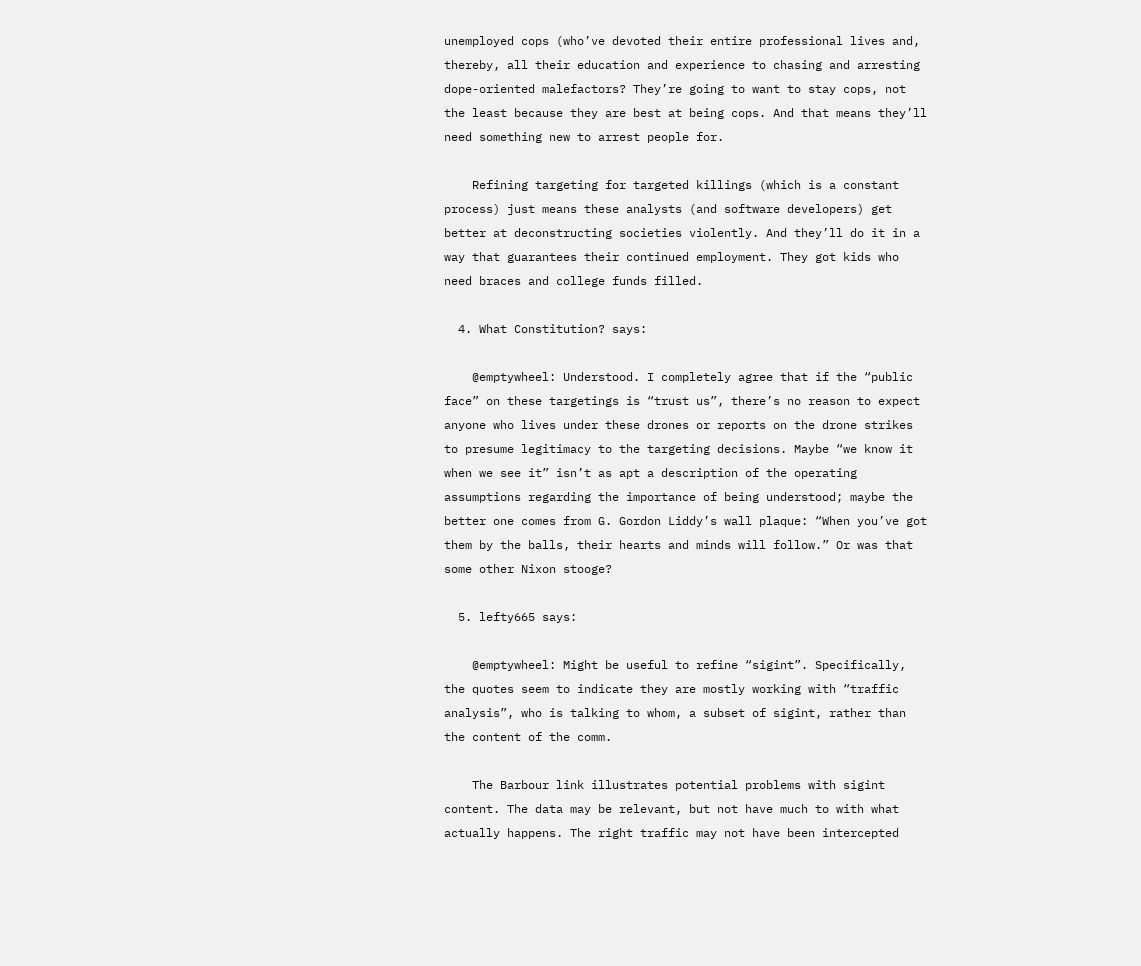unemployed cops (who’ve devoted their entire professional lives and, thereby, all their education and experience to chasing and arresting dope-oriented malefactors? They’re going to want to stay cops, not the least because they are best at being cops. And that means they’ll need something new to arrest people for.

    Refining targeting for targeted killings (which is a constant process) just means these analysts (and software developers) get better at deconstructing societies violently. And they’ll do it in a way that guarantees their continued employment. They got kids who need braces and college funds filled.

  4. What Constitution? says:

    @emptywheel: Understood. I completely agree that if the “public face” on these targetings is “trust us”, there’s no reason to expect anyone who lives under these drones or reports on the drone strikes to presume legitimacy to the targeting decisions. Maybe “we know it when we see it” isn’t as apt a description of the operating assumptions regarding the importance of being understood; maybe the better one comes from G. Gordon Liddy’s wall plaque: “When you’ve got them by the balls, their hearts and minds will follow.” Or was that some other Nixon stooge?

  5. lefty665 says:

    @emptywheel: Might be useful to refine “sigint”. Specifically, the quotes seem to indicate they are mostly working with “traffic analysis”, who is talking to whom, a subset of sigint, rather than the content of the comm.

    The Barbour link illustrates potential problems with sigint content. The data may be relevant, but not have much to with what actually happens. The right traffic may not have been intercepted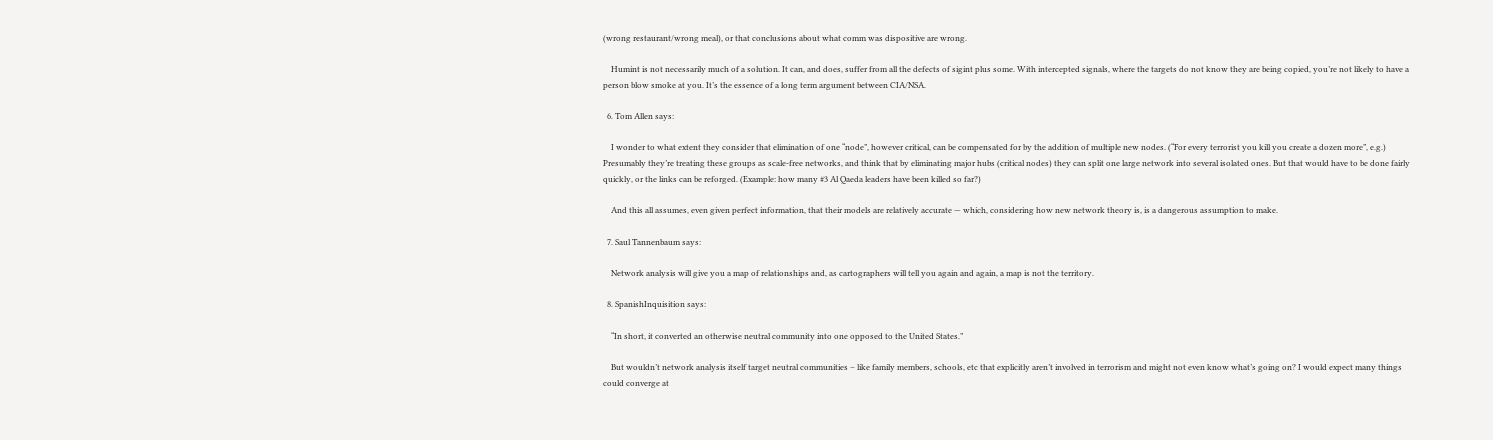(wrong restaurant/wrong meal), or that conclusions about what comm was dispositive are wrong.

    Humint is not necessarily much of a solution. It can, and does, suffer from all the defects of sigint plus some. With intercepted signals, where the targets do not know they are being copied, you’re not likely to have a person blow smoke at you. It’s the essence of a long term argument between CIA/NSA.

  6. Tom Allen says:

    I wonder to what extent they consider that elimination of one “node”, however critical, can be compensated for by the addition of multiple new nodes. (“For every terrorist you kill you create a dozen more”, e.g.) Presumably they’re treating these groups as scale-free networks, and think that by eliminating major hubs (critical nodes) they can split one large network into several isolated ones. But that would have to be done fairly quickly, or the links can be reforged. (Example: how many #3 Al Qaeda leaders have been killed so far?)

    And this all assumes, even given perfect information, that their models are relatively accurate — which, considering how new network theory is, is a dangerous assumption to make.

  7. Saul Tannenbaum says:

    Network analysis will give you a map of relationships and, as cartographers will tell you again and again, a map is not the territory.

  8. SpanishInquisition says:

    “In short, it converted an otherwise neutral community into one opposed to the United States.”

    But wouldn’t network analysis itself target neutral communities – like family members, schools, etc that explicitly aren’t involved in terrorism and might not even know what’s going on? I would expect many things could converge at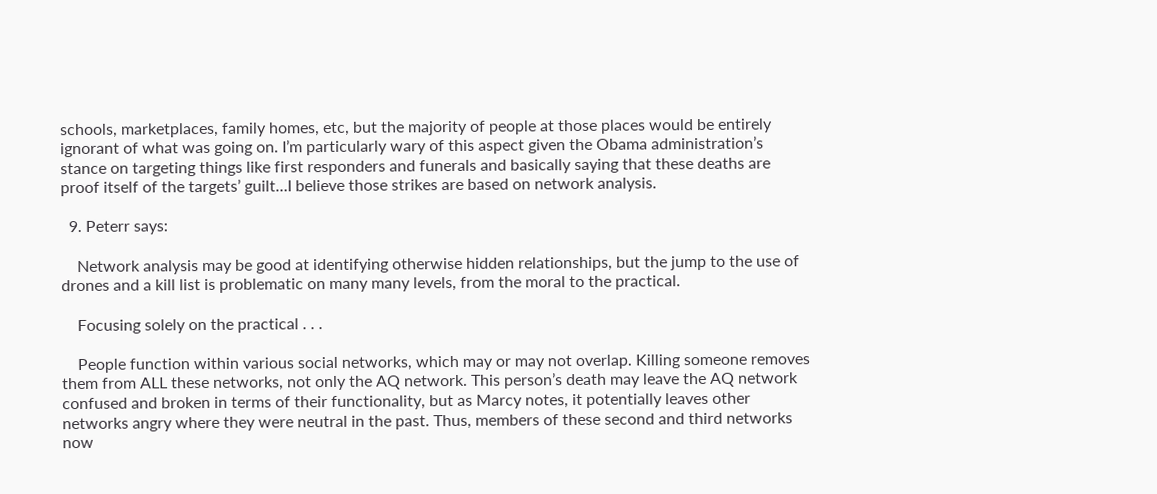schools, marketplaces, family homes, etc, but the majority of people at those places would be entirely ignorant of what was going on. I’m particularly wary of this aspect given the Obama administration’s stance on targeting things like first responders and funerals and basically saying that these deaths are proof itself of the targets’ guilt…I believe those strikes are based on network analysis.

  9. Peterr says:

    Network analysis may be good at identifying otherwise hidden relationships, but the jump to the use of drones and a kill list is problematic on many many levels, from the moral to the practical.

    Focusing solely on the practical . . .

    People function within various social networks, which may or may not overlap. Killing someone removes them from ALL these networks, not only the AQ network. This person’s death may leave the AQ network confused and broken in terms of their functionality, but as Marcy notes, it potentially leaves other networks angry where they were neutral in the past. Thus, members of these second and third networks now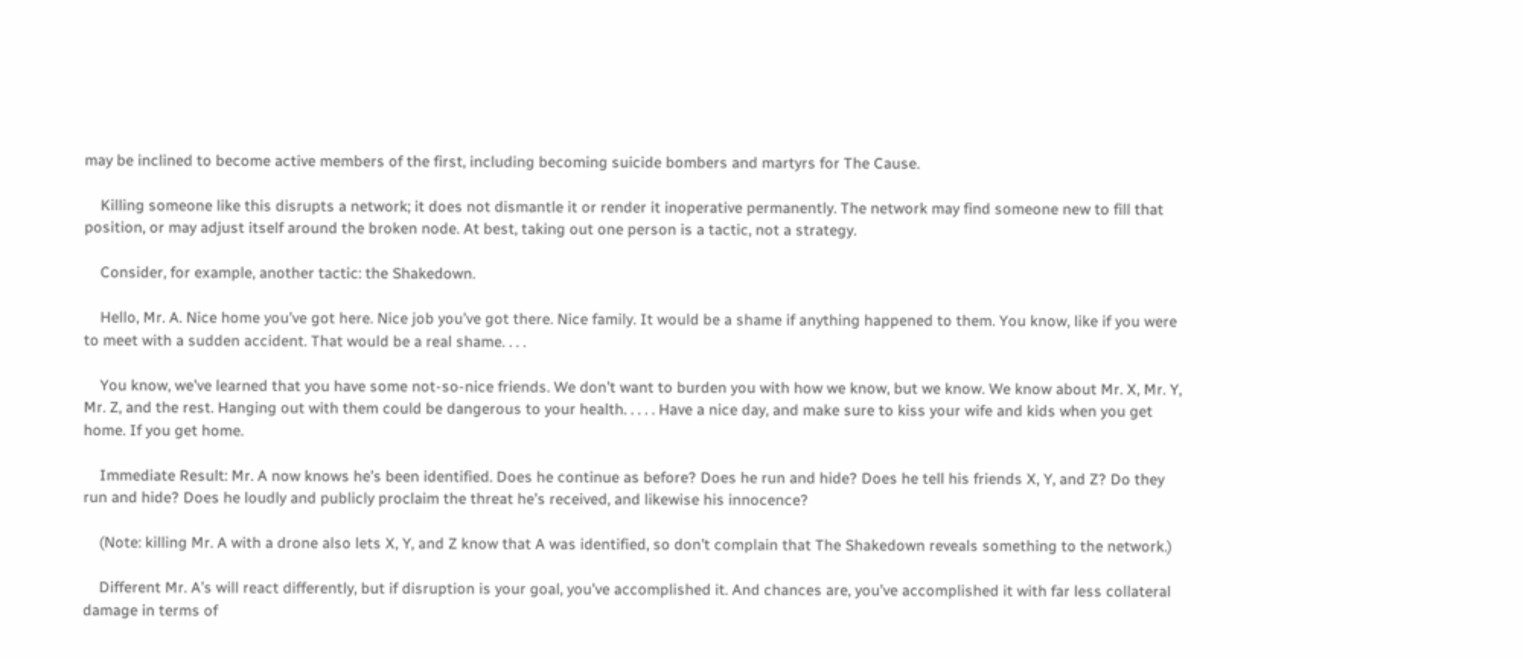may be inclined to become active members of the first, including becoming suicide bombers and martyrs for The Cause.

    Killing someone like this disrupts a network; it does not dismantle it or render it inoperative permanently. The network may find someone new to fill that position, or may adjust itself around the broken node. At best, taking out one person is a tactic, not a strategy.

    Consider, for example, another tactic: the Shakedown.

    Hello, Mr. A. Nice home you’ve got here. Nice job you’ve got there. Nice family. It would be a shame if anything happened to them. You know, like if you were to meet with a sudden accident. That would be a real shame. . . .

    You know, we’ve learned that you have some not-so-nice friends. We don’t want to burden you with how we know, but we know. We know about Mr. X, Mr. Y, Mr. Z, and the rest. Hanging out with them could be dangerous to your health. . . . . Have a nice day, and make sure to kiss your wife and kids when you get home. If you get home.

    Immediate Result: Mr. A now knows he’s been identified. Does he continue as before? Does he run and hide? Does he tell his friends X, Y, and Z? Do they run and hide? Does he loudly and publicly proclaim the threat he’s received, and likewise his innocence?

    (Note: killing Mr. A with a drone also lets X, Y, and Z know that A was identified, so don’t complain that The Shakedown reveals something to the network.)

    Different Mr. A’s will react differently, but if disruption is your goal, you’ve accomplished it. And chances are, you’ve accomplished it with far less collateral damage in terms of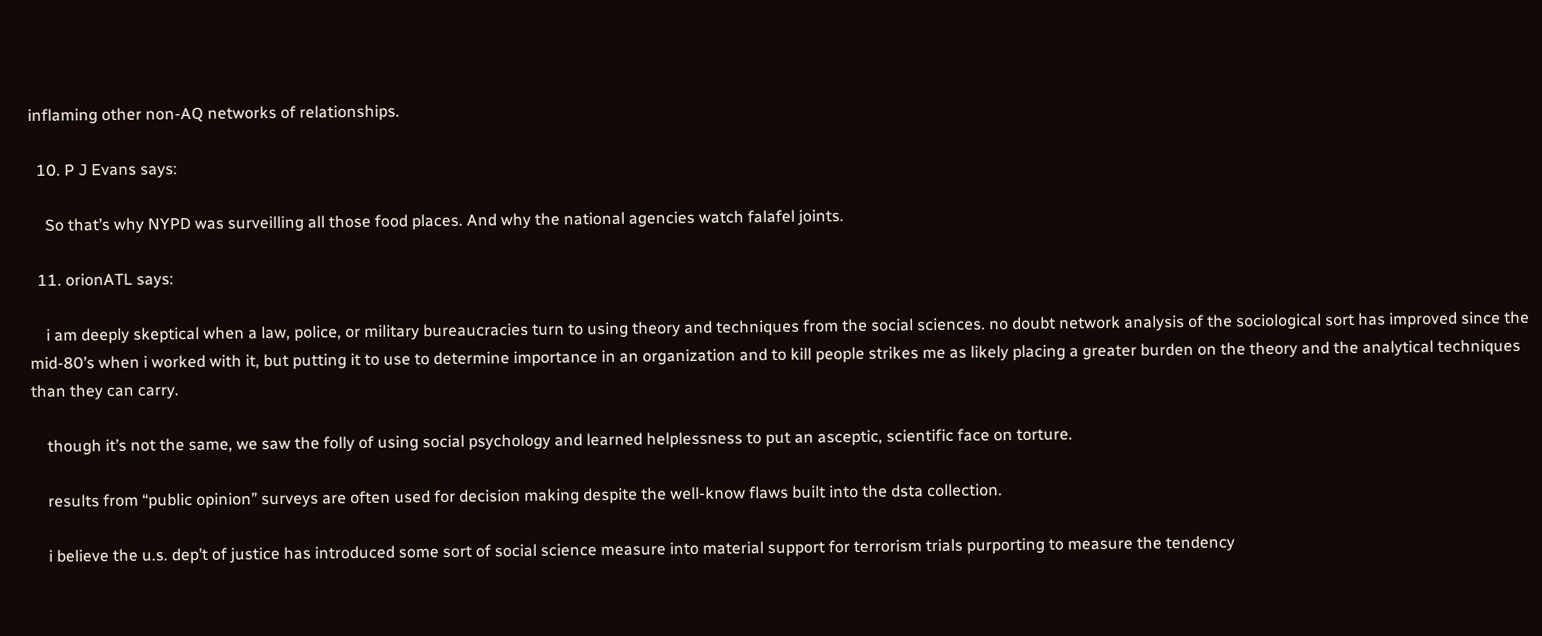inflaming other non-AQ networks of relationships.

  10. P J Evans says:

    So that’s why NYPD was surveilling all those food places. And why the national agencies watch falafel joints.

  11. orionATL says:

    i am deeply skeptical when a law, police, or military bureaucracies turn to using theory and techniques from the social sciences. no doubt network analysis of the sociological sort has improved since the mid-80’s when i worked with it, but putting it to use to determine importance in an organization and to kill people strikes me as likely placing a greater burden on the theory and the analytical techniques than they can carry.

    though it’s not the same, we saw the folly of using social psychology and learned helplessness to put an asceptic, scientific face on torture.

    results from “public opinion” surveys are often used for decision making despite the well-know flaws built into the dsta collection.

    i believe the u.s. dep’t of justice has introduced some sort of social science measure into material support for terrorism trials purporting to measure the tendency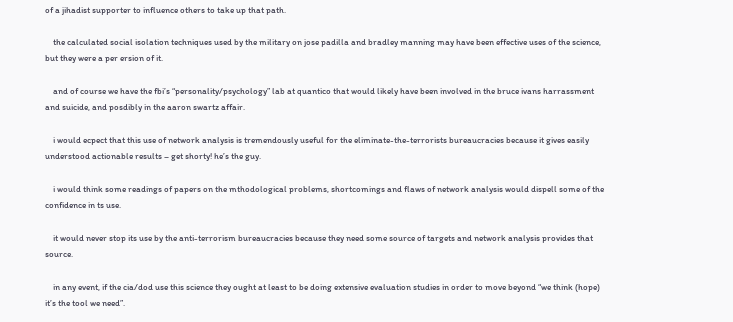of a jihadist supporter to influence others to take up that path.

    the calculated social isolation techniques used by the military on jose padilla and bradley manning may have been effective uses of the science, but they were a per ersion of it.

    and of course we have the fbi’s “personality/psychology” lab at quantico that would likely have been involved in the bruce ivans harrassment and suicide, and posdibly in the aaron swartz affair.

    i would ecpect that this use of network analysis is tremendously useful for the eliminate-the-terrorists bureaucracies because it gives easily understood actionable results – get shorty! he’s the guy.

    i would think some readings of papers on the mthodological problems, shortcomings and flaws of network analysis would dispell some of the confidence in ts use.

    it would never stop its use by the anti-terrorism bureaucracies because they need some source of targets and network analysis provides that source.

    in any event, if the cia/dod use this science they ought at least to be doing extensive evaluation studies in order to move beyond “we think (hope) it’s the tool we need”.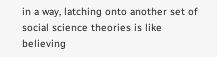in a way, latching onto another set of social science theories is like believing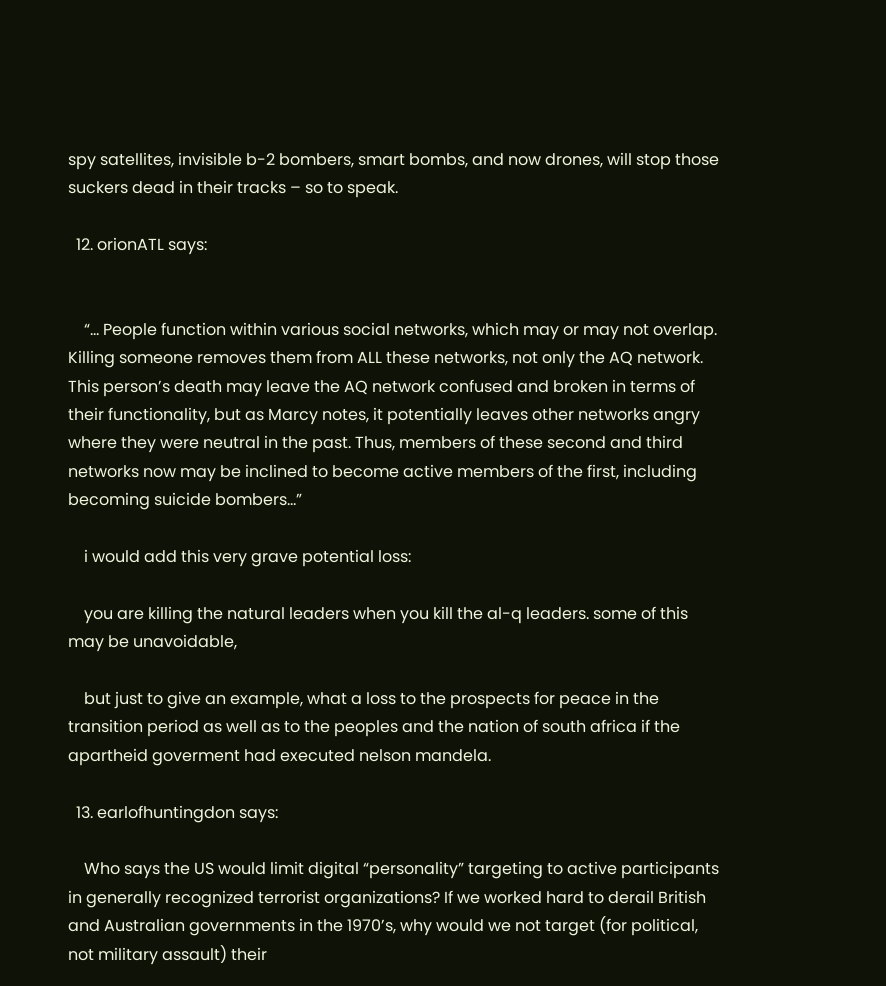spy satellites, invisible b-2 bombers, smart bombs, and now drones, will stop those suckers dead in their tracks – so to speak.

  12. orionATL says:


    “… People function within various social networks, which may or may not overlap. Killing someone removes them from ALL these networks, not only the AQ network. This person’s death may leave the AQ network confused and broken in terms of their functionality, but as Marcy notes, it potentially leaves other networks angry where they were neutral in the past. Thus, members of these second and third networks now may be inclined to become active members of the first, including becoming suicide bombers…”

    i would add this very grave potential loss:

    you are killing the natural leaders when you kill the al-q leaders. some of this may be unavoidable,

    but just to give an example, what a loss to the prospects for peace in the transition period as well as to the peoples and the nation of south africa if the apartheid goverment had executed nelson mandela.

  13. earlofhuntingdon says:

    Who says the US would limit digital “personality” targeting to active participants in generally recognized terrorist organizations? If we worked hard to derail British and Australian governments in the 1970’s, why would we not target (for political, not military assault) their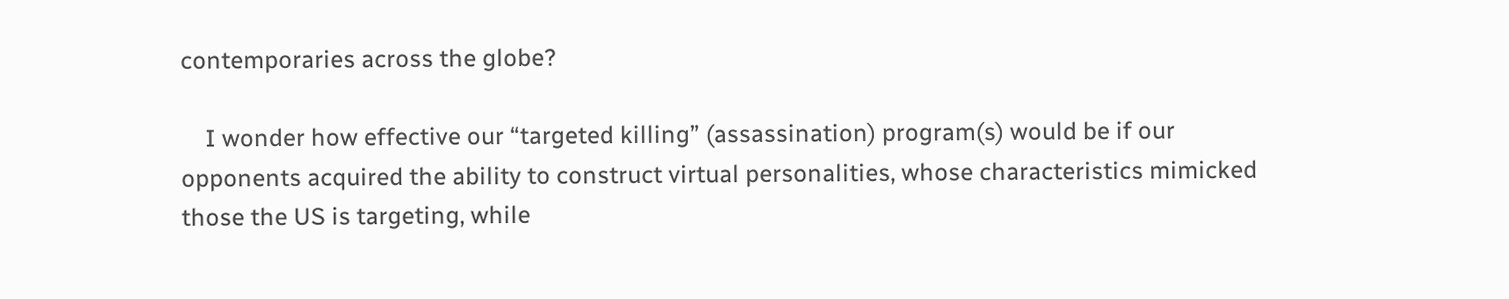contemporaries across the globe?

    I wonder how effective our “targeted killing” (assassination) program(s) would be if our opponents acquired the ability to construct virtual personalities, whose characteristics mimicked those the US is targeting, while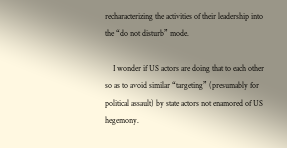recharacterizing the activities of their leadership into the “do not disturb” mode.

    I wonder if US actors are doing that to each other so as to avoid similar “targeting” (presumably for political assault) by state actors not enamored of US hegemony.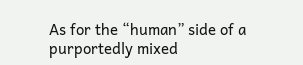As for the “human” side of a purportedly mixed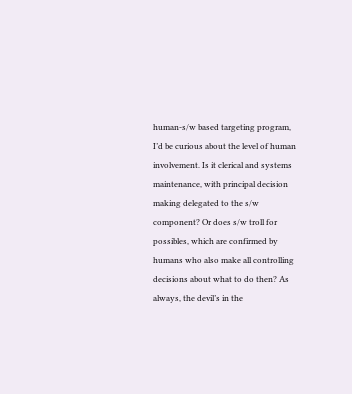human-s/w based targeting program, I’d be curious about the level of human involvement. Is it clerical and systems maintenance, with principal decision making delegated to the s/w component? Or does s/w troll for possibles, which are confirmed by humans who also make all controlling decisions about what to do then? As always, the devil’s in the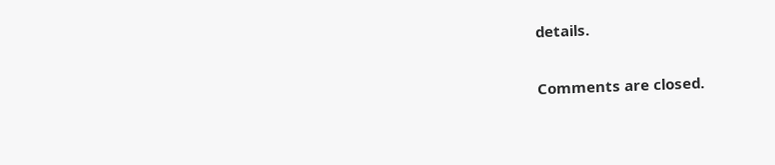details.

Comments are closed.